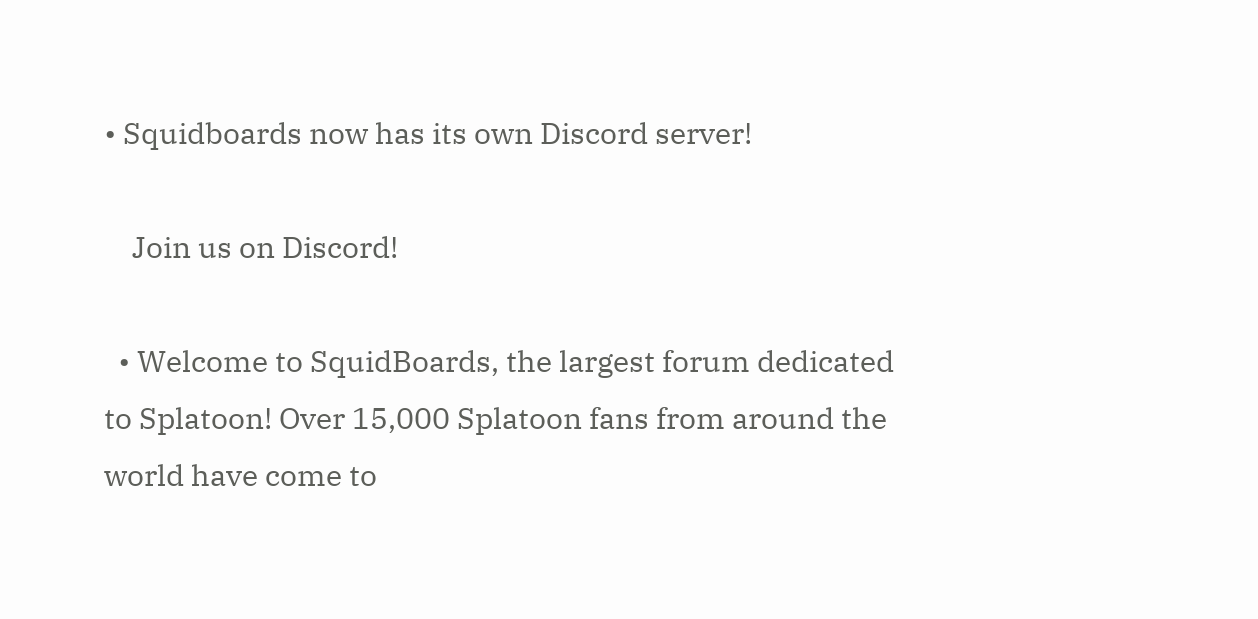• Squidboards now has its own Discord server!

    Join us on Discord!

  • Welcome to SquidBoards, the largest forum dedicated to Splatoon! Over 15,000 Splatoon fans from around the world have come to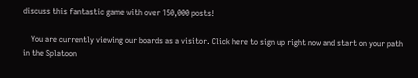discuss this fantastic game with over 150,000 posts!

    You are currently viewing our boards as a visitor. Click here to sign up right now and start on your path in the Splatoon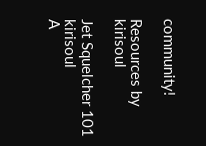community!

Resources by kirisoul

Jet Squelcher 101 kirisoul
A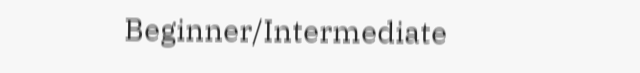Beginner/Intermediate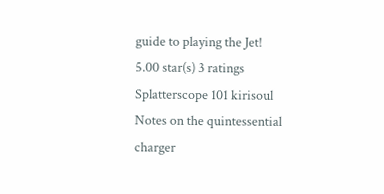guide to playing the Jet!
5.00 star(s) 3 ratings
Splatterscope 101 kirisoul
Notes on the quintessential charger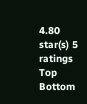4.80 star(s) 5 ratings
Top Bottom